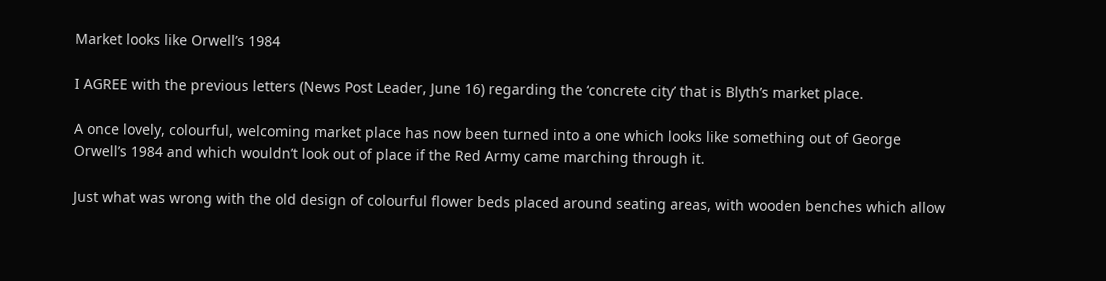Market looks like Orwell’s 1984

I AGREE with the previous letters (News Post Leader, June 16) regarding the ‘concrete city’ that is Blyth’s market place.

A once lovely, colourful, welcoming market place has now been turned into a one which looks like something out of George Orwell’s 1984 and which wouldn’t look out of place if the Red Army came marching through it.

Just what was wrong with the old design of colourful flower beds placed around seating areas, with wooden benches which allow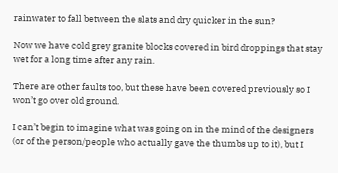rainwater to fall between the slats and dry quicker in the sun?

Now we have cold grey granite blocks covered in bird droppings that stay wet for a long time after any rain.

There are other faults too, but these have been covered previously so I won’t go over old ground.

I can’t begin to imagine what was going on in the mind of the designers (or of the person/people who actually gave the thumbs up to it), but I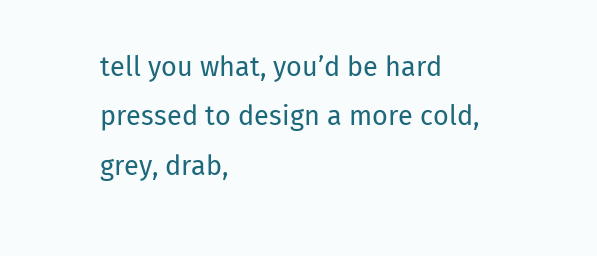tell you what, you’d be hard pressed to design a more cold, grey, drab,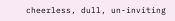cheerless, dull, un-inviting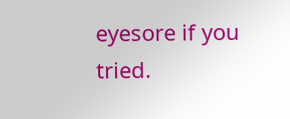eyesore if you tried.